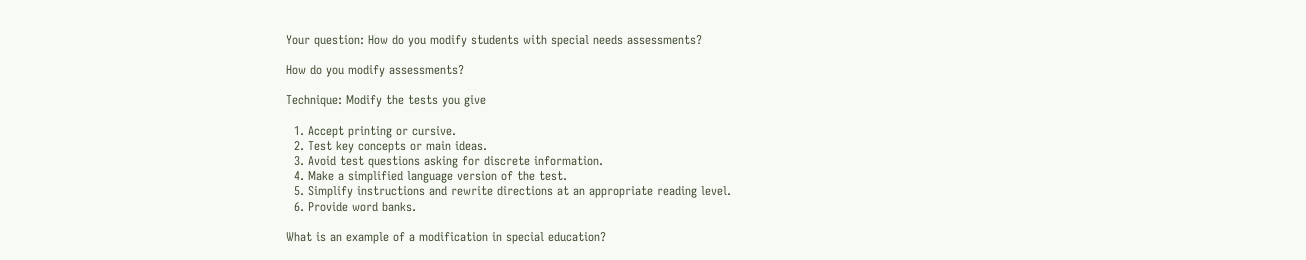Your question: How do you modify students with special needs assessments?

How do you modify assessments?

Technique: Modify the tests you give

  1. Accept printing or cursive.
  2. Test key concepts or main ideas.
  3. Avoid test questions asking for discrete information.
  4. Make a simplified language version of the test.
  5. Simplify instructions and rewrite directions at an appropriate reading level.
  6. Provide word banks.

What is an example of a modification in special education?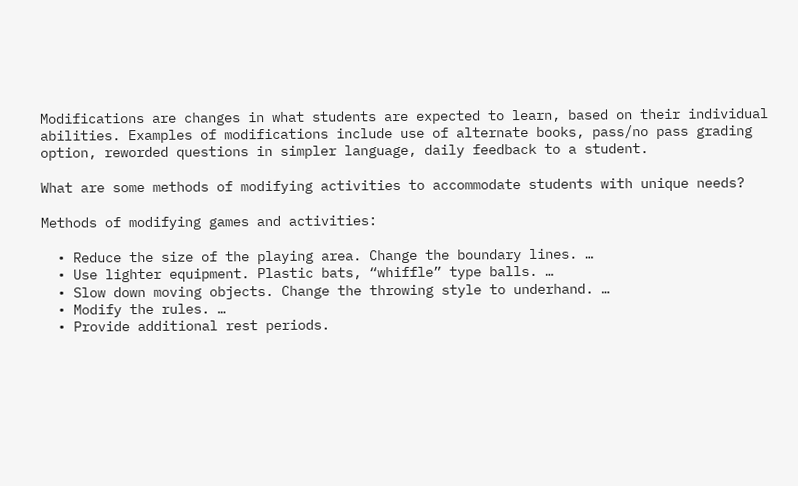Modifications are changes in what students are expected to learn, based on their individual abilities. Examples of modifications include use of alternate books, pass/no pass grading option, reworded questions in simpler language, daily feedback to a student.

What are some methods of modifying activities to accommodate students with unique needs?

Methods of modifying games and activities:

  • Reduce the size of the playing area. Change the boundary lines. …
  • Use lighter equipment. Plastic bats, “whiffle” type balls. …
  • Slow down moving objects. Change the throwing style to underhand. …
  • Modify the rules. …
  • Provide additional rest periods.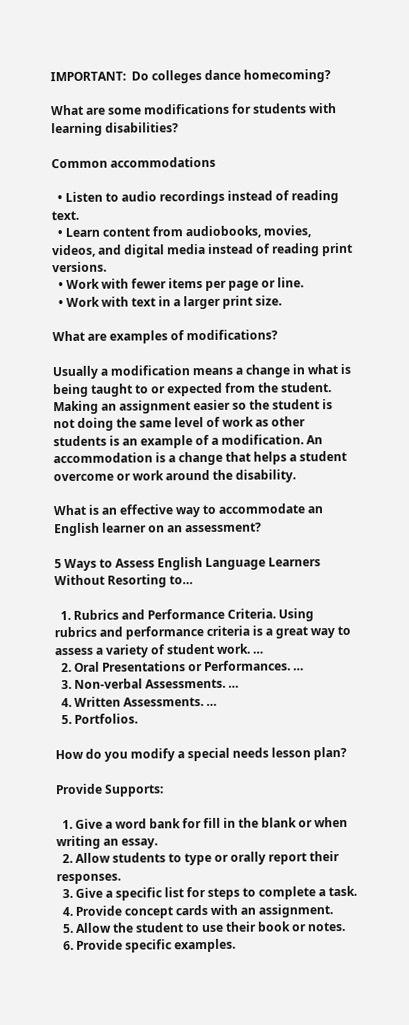IMPORTANT:  Do colleges dance homecoming?

What are some modifications for students with learning disabilities?

Common accommodations

  • Listen to audio recordings instead of reading text.
  • Learn content from audiobooks, movies, videos, and digital media instead of reading print versions.
  • Work with fewer items per page or line.
  • Work with text in a larger print size.

What are examples of modifications?

Usually a modification means a change in what is being taught to or expected from the student. Making an assignment easier so the student is not doing the same level of work as other students is an example of a modification. An accommodation is a change that helps a student overcome or work around the disability.

What is an effective way to accommodate an English learner on an assessment?

5 Ways to Assess English Language Learners Without Resorting to…

  1. Rubrics and Performance Criteria. Using rubrics and performance criteria is a great way to assess a variety of student work. …
  2. Oral Presentations or Performances. …
  3. Non-verbal Assessments. …
  4. Written Assessments. …
  5. Portfolios.

How do you modify a special needs lesson plan?

Provide Supports:

  1. Give a word bank for fill in the blank or when writing an essay.
  2. Allow students to type or orally report their responses.
  3. Give a specific list for steps to complete a task.
  4. Provide concept cards with an assignment.
  5. Allow the student to use their book or notes.
  6. Provide specific examples.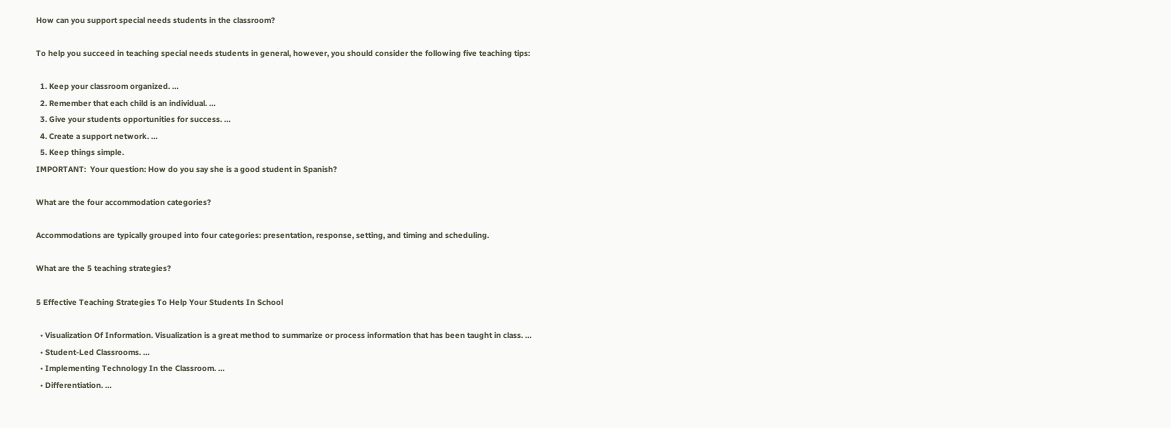How can you support special needs students in the classroom?

To help you succeed in teaching special needs students in general, however, you should consider the following five teaching tips:

  1. Keep your classroom organized. …
  2. Remember that each child is an individual. …
  3. Give your students opportunities for success. …
  4. Create a support network. …
  5. Keep things simple.
IMPORTANT:  Your question: How do you say she is a good student in Spanish?

What are the four accommodation categories?

Accommodations are typically grouped into four categories: presentation, response, setting, and timing and scheduling.

What are the 5 teaching strategies?

5 Effective Teaching Strategies To Help Your Students In School

  • Visualization Of Information. Visualization is a great method to summarize or process information that has been taught in class. …
  • Student-Led Classrooms. …
  • Implementing Technology In the Classroom. …
  • Differentiation. …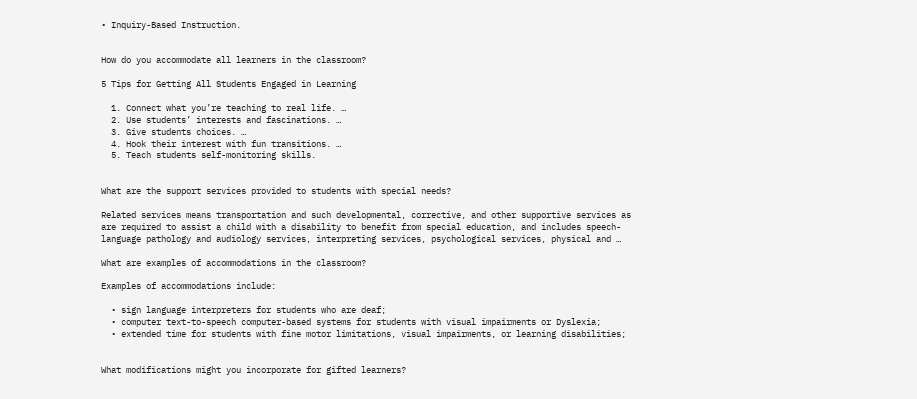• Inquiry-Based Instruction.


How do you accommodate all learners in the classroom?

5 Tips for Getting All Students Engaged in Learning

  1. Connect what you’re teaching to real life. …
  2. Use students’ interests and fascinations. …
  3. Give students choices. …
  4. Hook their interest with fun transitions. …
  5. Teach students self-monitoring skills.


What are the support services provided to students with special needs?

Related services means transportation and such developmental, corrective, and other supportive services as are required to assist a child with a disability to benefit from special education, and includes speech-language pathology and audiology services, interpreting services, psychological services, physical and …

What are examples of accommodations in the classroom?

Examples of accommodations include:

  • sign language interpreters for students who are deaf;
  • computer text-to-speech computer-based systems for students with visual impairments or Dyslexia;
  • extended time for students with fine motor limitations, visual impairments, or learning disabilities;


What modifications might you incorporate for gifted learners?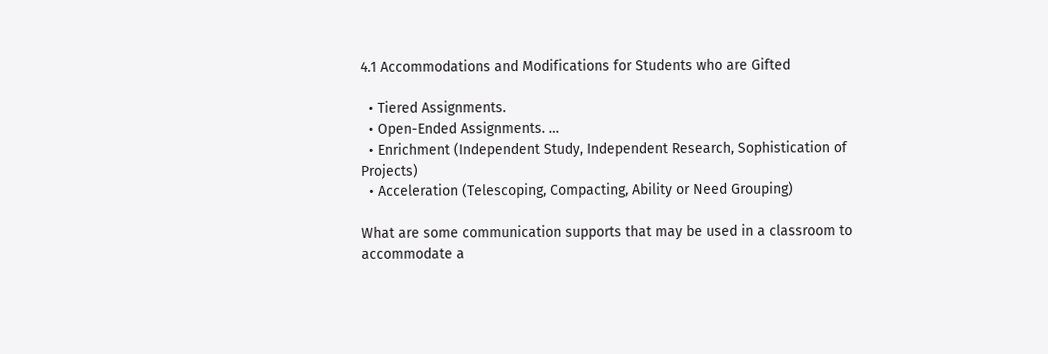4.1 Accommodations and Modifications for Students who are Gifted

  • Tiered Assignments.
  • Open-Ended Assignments. …
  • Enrichment (Independent Study, Independent Research, Sophistication of Projects)
  • Acceleration (Telescoping, Compacting, Ability or Need Grouping)

What are some communication supports that may be used in a classroom to accommodate a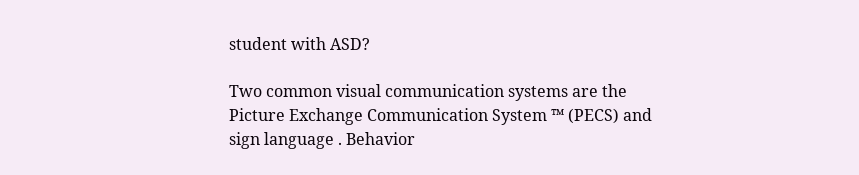student with ASD?

Two common visual communication systems are the Picture Exchange Communication System ™ (PECS) and sign language . Behavior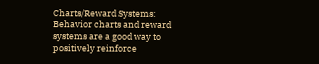Charts/Reward Systems: Behavior charts and reward systems are a good way to positively reinforce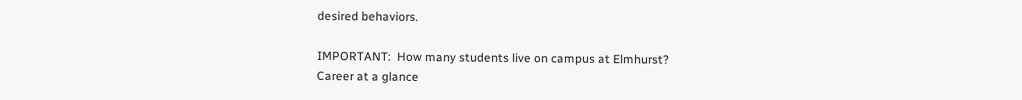desired behaviors.

IMPORTANT:  How many students live on campus at Elmhurst?
Career at a glance